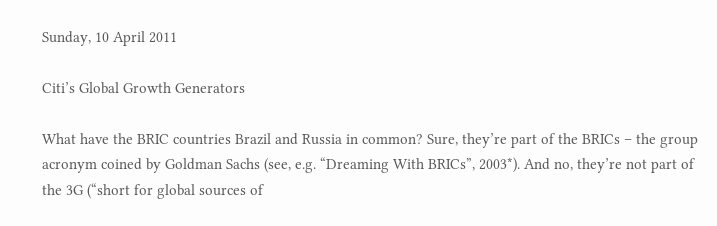Sunday, 10 April 2011

Citi’s Global Growth Generators

What have the BRIC countries Brazil and Russia in common? Sure, they’re part of the BRICs – the group acronym coined by Goldman Sachs (see, e.g. “Dreaming With BRICs”, 2003*). And no, they’re not part of the 3G (“short for global sources of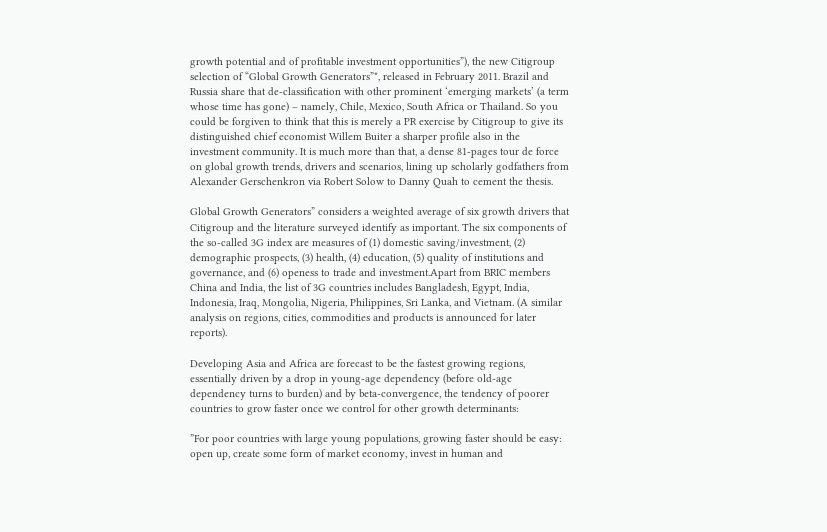growth potential and of profitable investment opportunities”), the new Citigroup selection of “Global Growth Generators”*, released in February 2011. Brazil and Russia share that de-classification with other prominent ‘emerging markets’ (a term whose time has gone) – namely, Chile, Mexico, South Africa or Thailand. So you could be forgiven to think that this is merely a PR exercise by Citigroup to give its distinguished chief economist Willem Buiter a sharper profile also in the investment community. It is much more than that, a dense 81-pages tour de force on global growth trends, drivers and scenarios, lining up scholarly godfathers from Alexander Gerschenkron via Robert Solow to Danny Quah to cement the thesis.

Global Growth Generators” considers a weighted average of six growth drivers that Citigroup and the literature surveyed identify as important. The six components of the so-called 3G index are measures of (1) domestic saving/investment, (2) demographic prospects, (3) health, (4) education, (5) quality of institutions and governance, and (6) openess to trade and investment.Apart from BRIC members China and India, the list of 3G countries includes Bangladesh, Egypt, India, Indonesia, Iraq, Mongolia, Nigeria, Philippines, Sri Lanka, and Vietnam. (A similar analysis on regions, cities, commodities and products is announced for later reports).

Developing Asia and Africa are forecast to be the fastest growing regions, essentially driven by a drop in young-age dependency (before old-age dependency turns to burden) and by beta-convergence, the tendency of poorer countries to grow faster once we control for other growth determinants:

”For poor countries with large young populations, growing faster should be easy: open up, create some form of market economy, invest in human and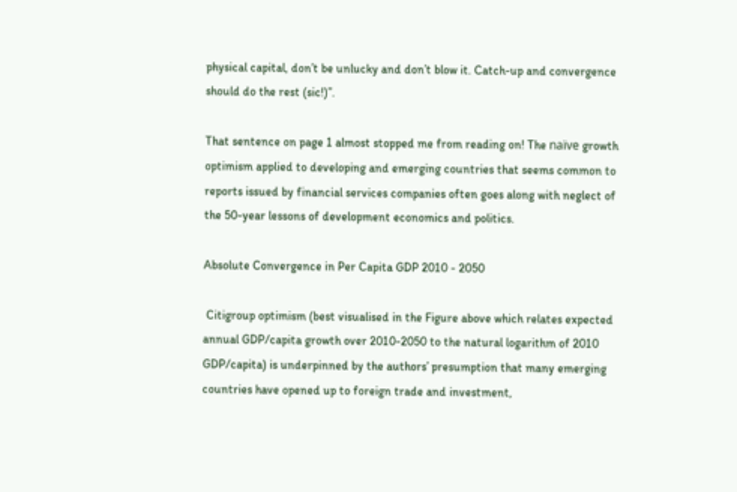physical capital, don’t be unlucky and don’t blow it. Catch-up and convergence should do the rest (sic!)”.

That sentence on page 1 almost stopped me from reading on! The naïve growth optimism applied to developing and emerging countries that seems common to reports issued by financial services companies often goes along with neglect of the 50-year lessons of development economics and politics.

Absolute Convergence in Per Capita GDP 2010 - 2050

 Citigroup optimism (best visualised in the Figure above which relates expected annual GDP/capita growth over 2010-2050 to the natural logarithm of 2010 GDP/capita) is underpinned by the authors’ presumption that many emerging countries have opened up to foreign trade and investment,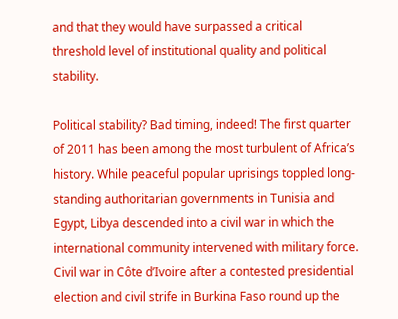and that they would have surpassed a critical threshold level of institutional quality and political stability.

Political stability? Bad timing, indeed! The first quarter of 2011 has been among the most turbulent of Africa’s history. While peaceful popular uprisings toppled long-standing authoritarian governments in Tunisia and Egypt, Libya descended into a civil war in which the international community intervened with military force.  Civil war in Côte d’Ivoire after a contested presidential election and civil strife in Burkina Faso round up the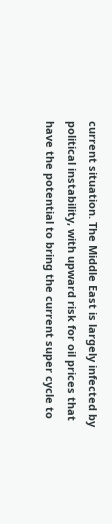current situation. The Middle East is largely infected by political instability, with upward risk for oil prices that have the potential to bring the current super cycle to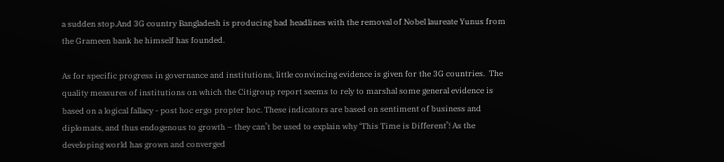a sudden stop.And 3G country Bangladesh is producing bad headlines with the removal of Nobel laureate Yunus from the Grameen bank he himself has founded.

As for specific progress in governance and institutions, little convincing evidence is given for the 3G countries.  The quality measures of institutions on which the Citigroup report seems to rely to marshal some general evidence is based on a logical fallacy - post hoc ergo propter hoc. These indicators are based on sentiment of business and diplomats, and thus endogenous to growth – they can’t be used to explain why ‘This Time is Different’! As the developing world has grown and converged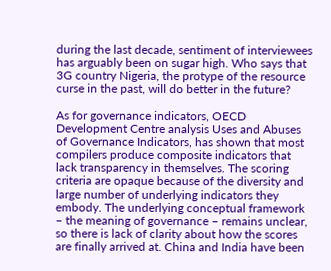during the last decade, sentiment of interviewees has arguably been on sugar high. Who says that 3G country Nigeria, the protype of the resource curse in the past, will do better in the future?

As for governance indicators, OECD Development Centre analysis Uses and Abuses of Governance Indicators, has shown that most compilers produce composite indicators that lack transparency in themselves. The scoring criteria are opaque because of the diversity and large number of underlying indicators they embody. The underlying conceptual framework – the meaning of governance – remains unclear, so there is lack of clarity about how the scores are finally arrived at. China and India have been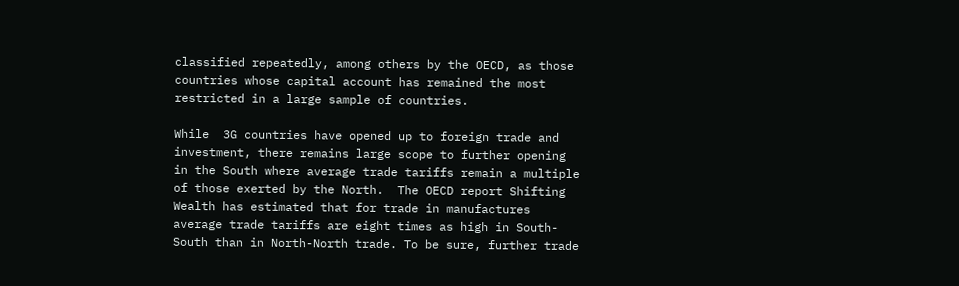classified repeatedly, among others by the OECD, as those countries whose capital account has remained the most restricted in a large sample of countries.

While  3G countries have opened up to foreign trade and investment, there remains large scope to further opening in the South where average trade tariffs remain a multiple of those exerted by the North.  The OECD report Shifting Wealth has estimated that for trade in manufactures average trade tariffs are eight times as high in South-South than in North-North trade. To be sure, further trade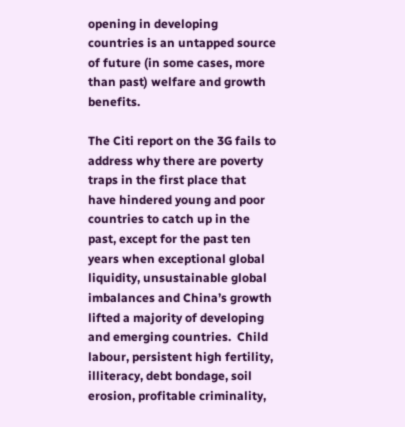opening in developing countries is an untapped source of future (in some cases, more than past) welfare and growth benefits.

The Citi report on the 3G fails to address why there are poverty traps in the first place that have hindered young and poor countries to catch up in the past, except for the past ten years when exceptional global liquidity, unsustainable global imbalances and China’s growth lifted a majority of developing and emerging countries.  Child labour, persistent high fertility, illiteracy, debt bondage, soil erosion, profitable criminality,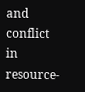and conflict in resource-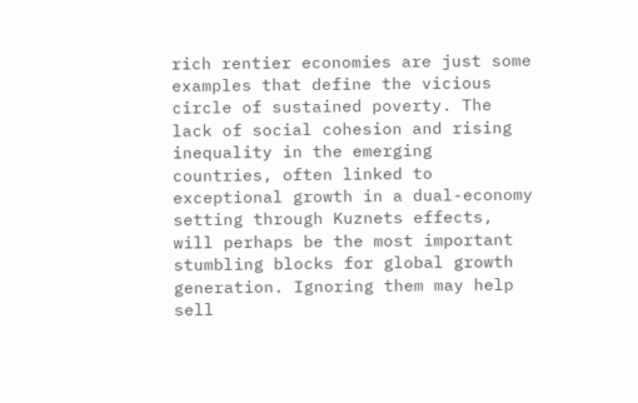rich rentier economies are just some examples that define the vicious circle of sustained poverty. The lack of social cohesion and rising inequality in the emerging countries, often linked to exceptional growth in a dual-economy setting through Kuznets effects, will perhaps be the most important stumbling blocks for global growth generation. Ignoring them may help sell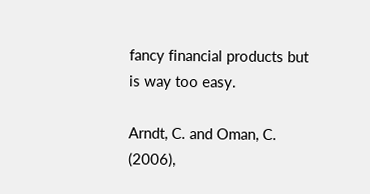fancy financial products but is way too easy.

Arndt, C. and Oman, C. (2006),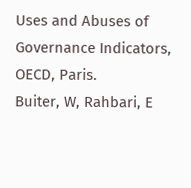Uses and Abuses of Governance Indicators, OECD, Paris.
Buiter, W, Rahbari, E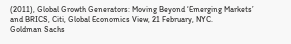(2011), Global Growth Generators: Moving Beyond ‘Emerging Markets’ and BRICS, Citi, Global Economics View, 21 February, NYC.
Goldman Sachs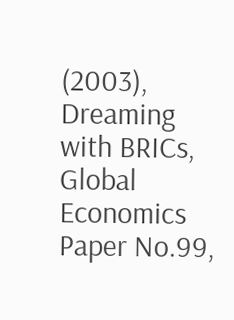(2003), Dreaming with BRICs, Global Economics Paper No.99,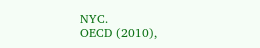NYC.
OECD (2010),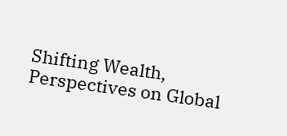Shifting Wealth, Perspectives on Global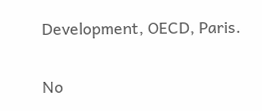Development, OECD, Paris.

No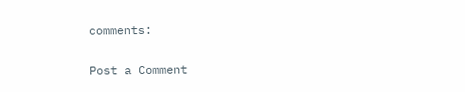comments:

Post a Comment